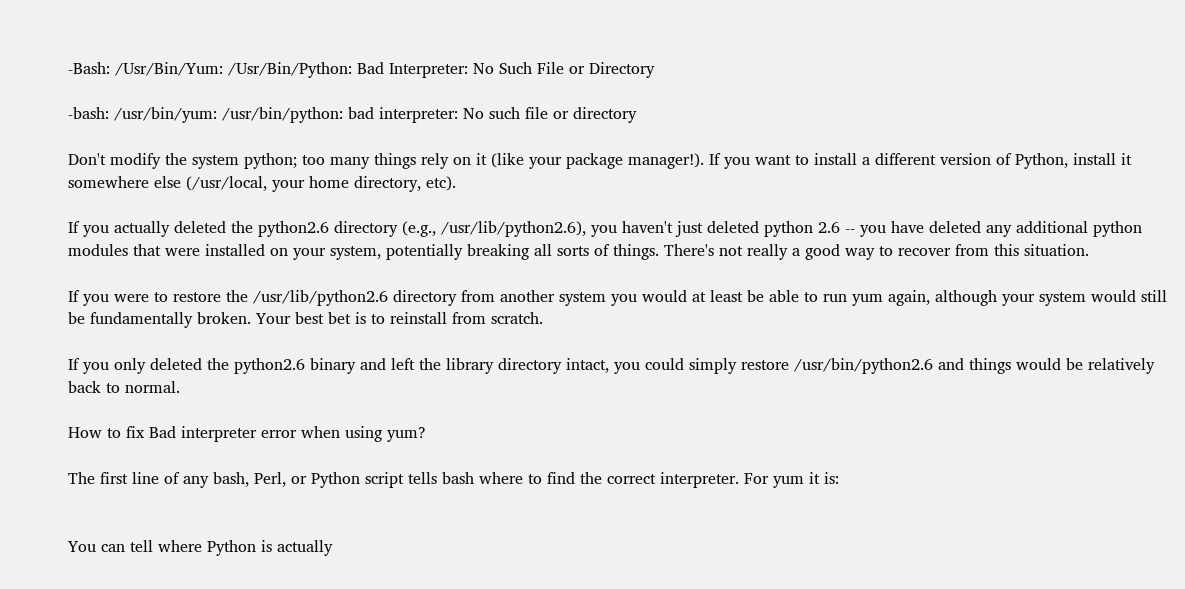-Bash: /Usr/Bin/Yum: /Usr/Bin/Python: Bad Interpreter: No Such File or Directory

-bash: /usr/bin/yum: /usr/bin/python: bad interpreter: No such file or directory

Don't modify the system python; too many things rely on it (like your package manager!). If you want to install a different version of Python, install it somewhere else (/usr/local, your home directory, etc).

If you actually deleted the python2.6 directory (e.g., /usr/lib/python2.6), you haven't just deleted python 2.6 -- you have deleted any additional python modules that were installed on your system, potentially breaking all sorts of things. There's not really a good way to recover from this situation.

If you were to restore the /usr/lib/python2.6 directory from another system you would at least be able to run yum again, although your system would still be fundamentally broken. Your best bet is to reinstall from scratch.

If you only deleted the python2.6 binary and left the library directory intact, you could simply restore /usr/bin/python2.6 and things would be relatively back to normal.

How to fix Bad interpreter error when using yum?

The first line of any bash, Perl, or Python script tells bash where to find the correct interpreter. For yum it is:


You can tell where Python is actually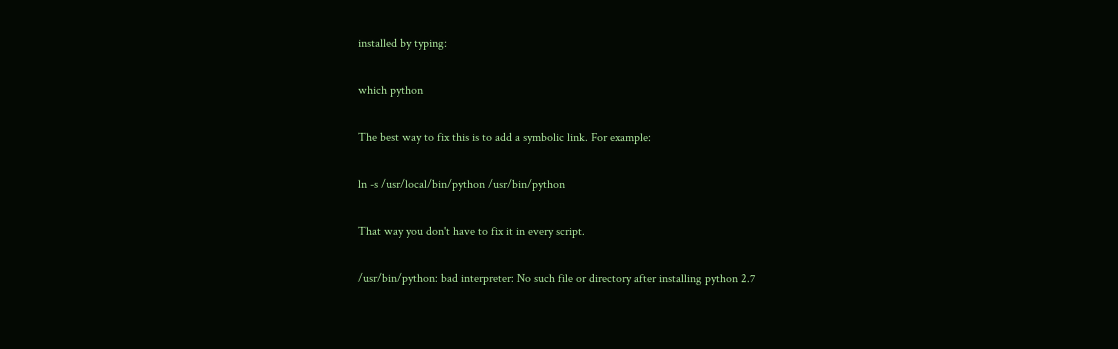installed by typing:

which python

The best way to fix this is to add a symbolic link. For example:

ln -s /usr/local/bin/python /usr/bin/python

That way you don't have to fix it in every script.

/usr/bin/python: bad interpreter: No such file or directory after installing python 2.7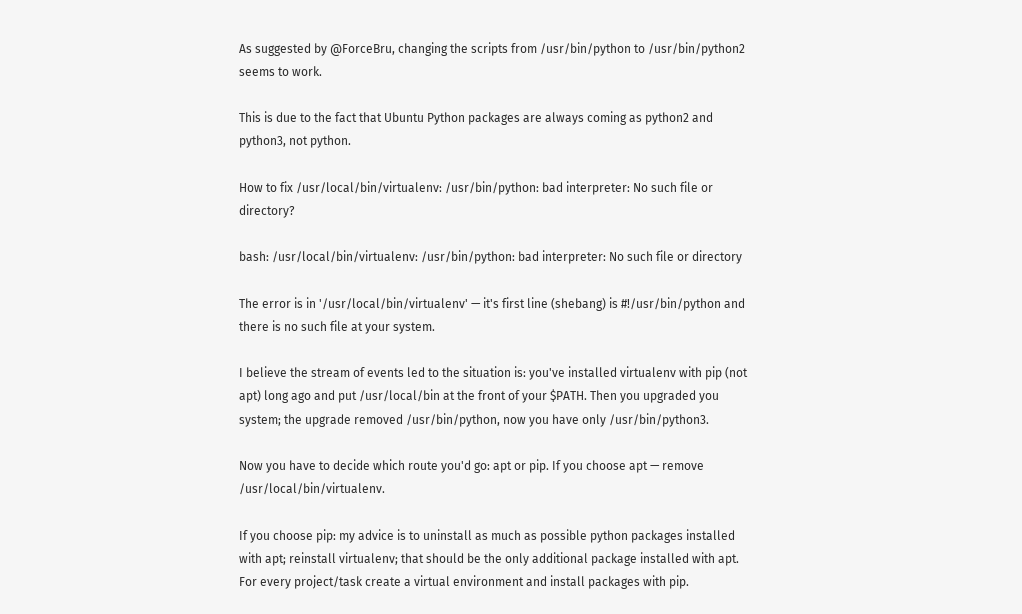As suggested by @ForceBru, changing the scripts from /usr/bin/python to /usr/bin/python2 seems to work.

This is due to the fact that Ubuntu Python packages are always coming as python2 and python3, not python.

How to fix /usr/local/bin/virtualenv: /usr/bin/python: bad interpreter: No such file or directory?

bash: /usr/local/bin/virtualenv: /usr/bin/python: bad interpreter: No such file or directory

The error is in '/usr/local/bin/virtualenv' — it's first line (shebang) is #!/usr/bin/python and there is no such file at your system.

I believe the stream of events led to the situation is: you've installed virtualenv with pip (not apt) long ago and put /usr/local/bin at the front of your $PATH. Then you upgraded you system; the upgrade removed /usr/bin/python, now you have only /usr/bin/python3.

Now you have to decide which route you'd go: apt or pip. If you choose apt — remove /usr/local/bin/virtualenv.

If you choose pip: my advice is to uninstall as much as possible python packages installed with apt; reinstall virtualenv; that should be the only additional package installed with apt. For every project/task create a virtual environment and install packages with pip.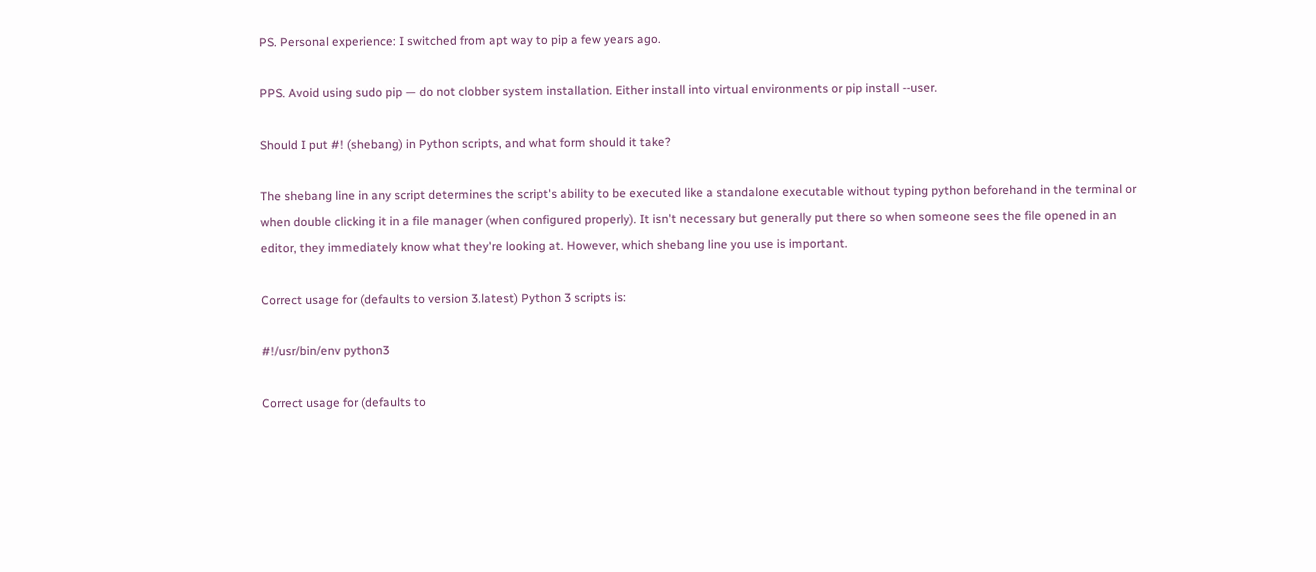PS. Personal experience: I switched from apt way to pip a few years ago.

PPS. Avoid using sudo pip — do not clobber system installation. Either install into virtual environments or pip install --user.

Should I put #! (shebang) in Python scripts, and what form should it take?

The shebang line in any script determines the script's ability to be executed like a standalone executable without typing python beforehand in the terminal or when double clicking it in a file manager (when configured properly). It isn't necessary but generally put there so when someone sees the file opened in an editor, they immediately know what they're looking at. However, which shebang line you use is important.

Correct usage for (defaults to version 3.latest) Python 3 scripts is:

#!/usr/bin/env python3

Correct usage for (defaults to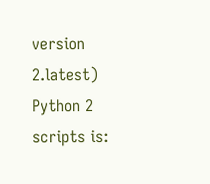version 2.latest) Python 2 scripts is: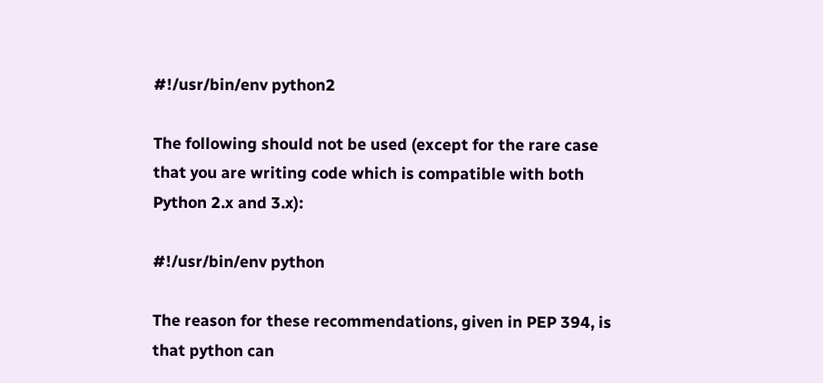#!/usr/bin/env python2

The following should not be used (except for the rare case that you are writing code which is compatible with both Python 2.x and 3.x):

#!/usr/bin/env python

The reason for these recommendations, given in PEP 394, is that python can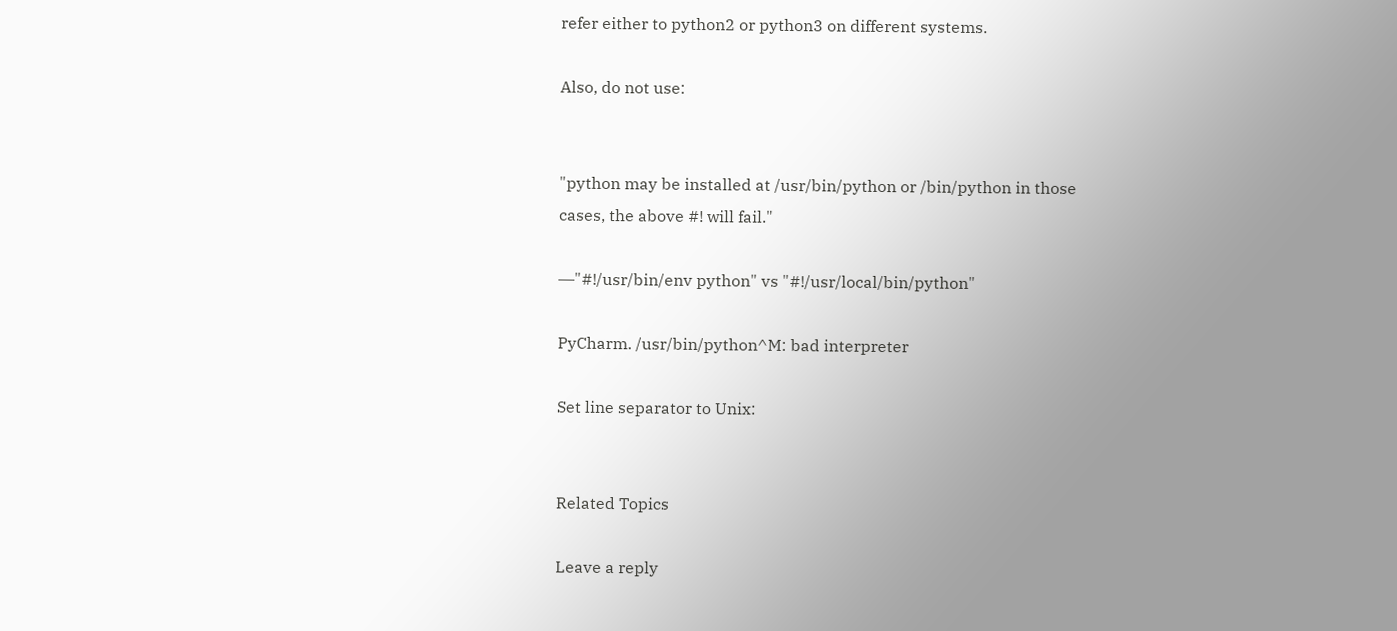refer either to python2 or python3 on different systems.

Also, do not use:


"python may be installed at /usr/bin/python or /bin/python in those
cases, the above #! will fail."

―"#!/usr/bin/env python" vs "#!/usr/local/bin/python"

PyCharm. /usr/bin/python^M: bad interpreter

Set line separator to Unix:


Related Topics

Leave a reply